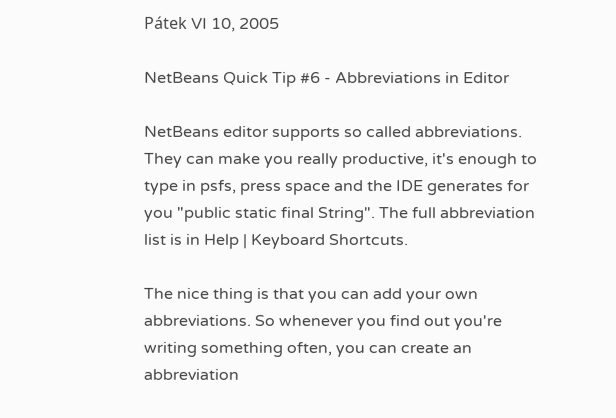Pátek VI 10, 2005

NetBeans Quick Tip #6 - Abbreviations in Editor

NetBeans editor supports so called abbreviations. They can make you really productive, it's enough to type in psfs, press space and the IDE generates for you "public static final String". The full abbreviation list is in Help | Keyboard Shortcuts.

The nice thing is that you can add your own abbreviations. So whenever you find out you're writing something often, you can create an abbreviation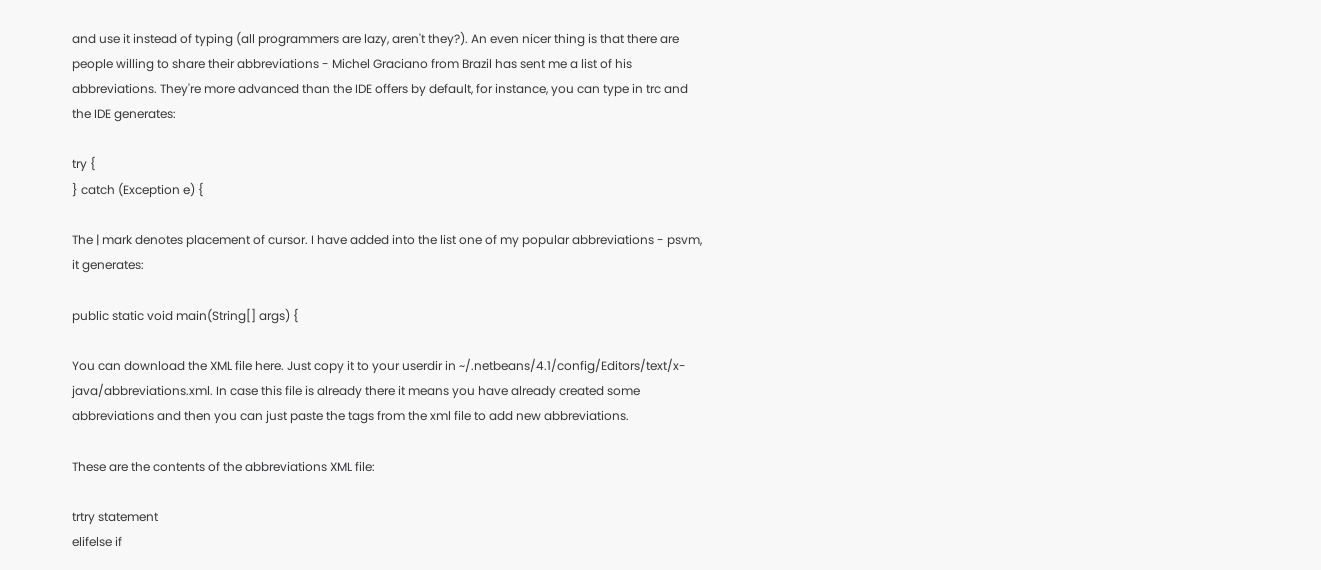and use it instead of typing (all programmers are lazy, aren't they?). An even nicer thing is that there are people willing to share their abbreviations - Michel Graciano from Brazil has sent me a list of his abbreviations. They're more advanced than the IDE offers by default, for instance, you can type in trc and the IDE generates:

try {
} catch (Exception e) {

The | mark denotes placement of cursor. I have added into the list one of my popular abbreviations - psvm, it generates:

public static void main(String[] args) {

You can download the XML file here. Just copy it to your userdir in ~/.netbeans/4.1/config/Editors/text/x-java/abbreviations.xml. In case this file is already there it means you have already created some abbreviations and then you can just paste the tags from the xml file to add new abbreviations.

These are the contents of the abbreviations XML file:

trtry statement
elifelse if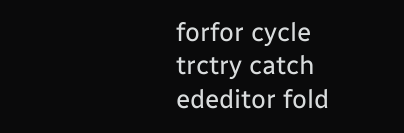forfor cycle
trctry catch
ededitor fold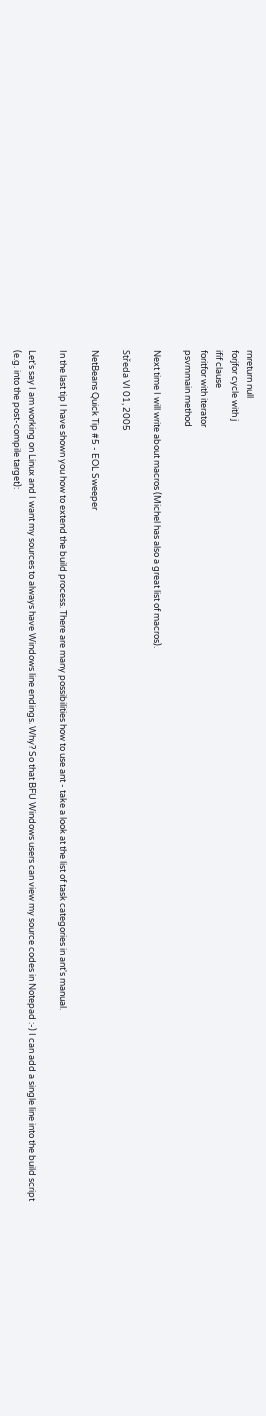rnreturn null
forjfor cycle with j
ifif clause
foritfor with iterator
psvmmain method

Next time I will write about macros (Michel has also a great list of macros).

Středa VI 01, 2005

NetBeans Quick Tip #5 - EOL Sweeper

In the last tip I have shown you how to extend the build process. There are many possibilities how to use ant - take a look at the list of task categories in ant's manual.

Let's say I am working on Linux and I want my sources to always have Windows line endings. Why? So that BFU Windows users can view my source codes in Notepad :-) I can add a single line into the build script (e.g. into the post-compile target):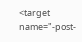<target name="-post-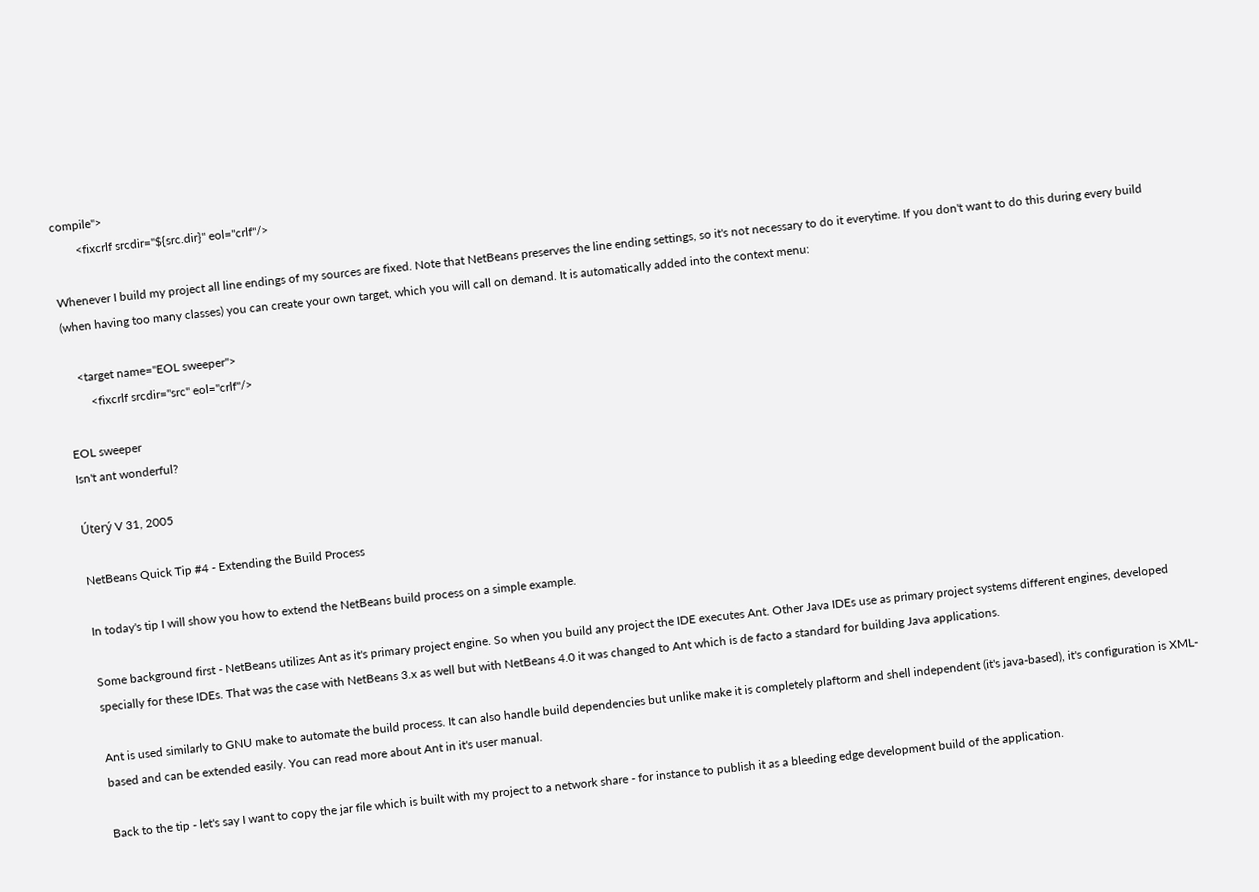compile">
        <fixcrlf srcdir="${src.dir}" eol="crlf"/>

Whenever I build my project all line endings of my sources are fixed. Note that NetBeans preserves the line ending settings, so it's not necessary to do it everytime. If you don't want to do this during every build (when having too many classes) you can create your own target, which you will call on demand. It is automatically added into the context menu:

    <target name="EOL sweeper">
        <fixcrlf srcdir="src" eol="crlf"/>

EOL sweeper
Isn't ant wonderful?

Úterý V 31, 2005

NetBeans Quick Tip #4 - Extending the Build Process

In today's tip I will show you how to extend the NetBeans build process on a simple example.

Some background first - NetBeans utilizes Ant as it's primary project engine. So when you build any project the IDE executes Ant. Other Java IDEs use as primary project systems different engines, developed specially for these IDEs. That was the case with NetBeans 3.x as well but with NetBeans 4.0 it was changed to Ant which is de facto a standard for building Java applications.

Ant is used similarly to GNU make to automate the build process. It can also handle build dependencies but unlike make it is completely plaftorm and shell independent (it's java-based), it's configuration is XML-based and can be extended easily. You can read more about Ant in it's user manual.

Back to the tip - let's say I want to copy the jar file which is built with my project to a network share - for instance to publish it as a bleeding edge development build of the application.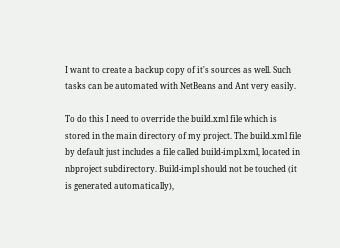I want to create a backup copy of it's sources as well. Such tasks can be automated with NetBeans and Ant very easily.

To do this I need to override the build.xml file which is stored in the main directory of my project. The build.xml file by default just includes a file called build-impl.xml, located in nbproject subdirectory. Build-impl should not be touched (it is generated automatically),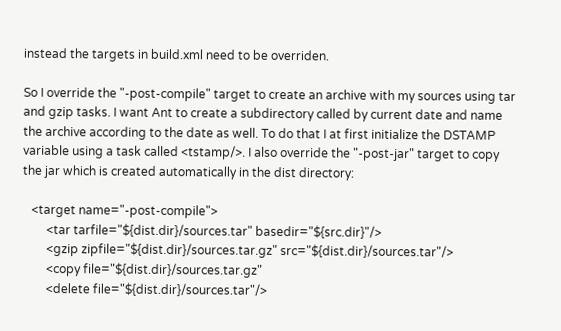instead the targets in build.xml need to be overriden.

So I override the "-post-compile" target to create an archive with my sources using tar and gzip tasks. I want Ant to create a subdirectory called by current date and name the archive according to the date as well. To do that I at first initialize the DSTAMP variable using a task called <tstamp/>. I also override the "-post-jar" target to copy the jar which is created automatically in the dist directory:

   <target name="-post-compile">
        <tar tarfile="${dist.dir}/sources.tar" basedir="${src.dir}"/>
        <gzip zipfile="${dist.dir}/sources.tar.gz" src="${dist.dir}/sources.tar"/>
        <copy file="${dist.dir}/sources.tar.gz"
        <delete file="${dist.dir}/sources.tar"/>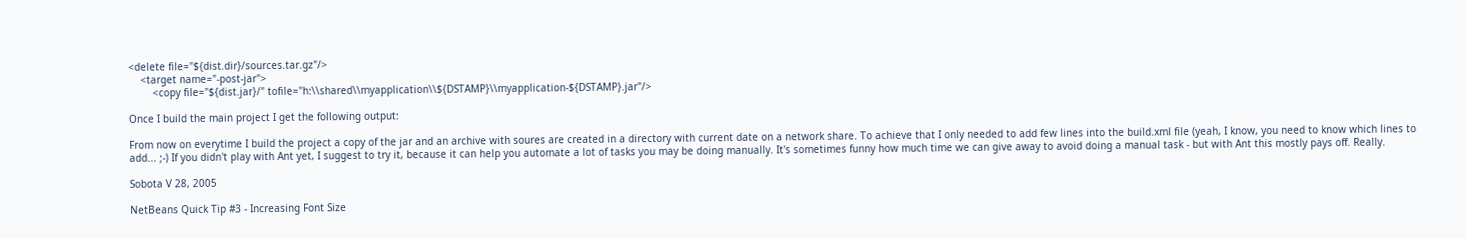<delete file="${dist.dir}/sources.tar.gz"/>
    <target name="-post-jar">
        <copy file="${dist.jar}/" tofile="h:\\shared\\myapplication\\${DSTAMP}\\myapplication-${DSTAMP}.jar"/>

Once I build the main project I get the following output:

From now on everytime I build the project a copy of the jar and an archive with soures are created in a directory with current date on a network share. To achieve that I only needed to add few lines into the build.xml file (yeah, I know, you need to know which lines to add... ;-) If you didn't play with Ant yet, I suggest to try it, because it can help you automate a lot of tasks you may be doing manually. It's sometimes funny how much time we can give away to avoid doing a manual task - but with Ant this mostly pays off. Really.

Sobota V 28, 2005

NetBeans Quick Tip #3 - Increasing Font Size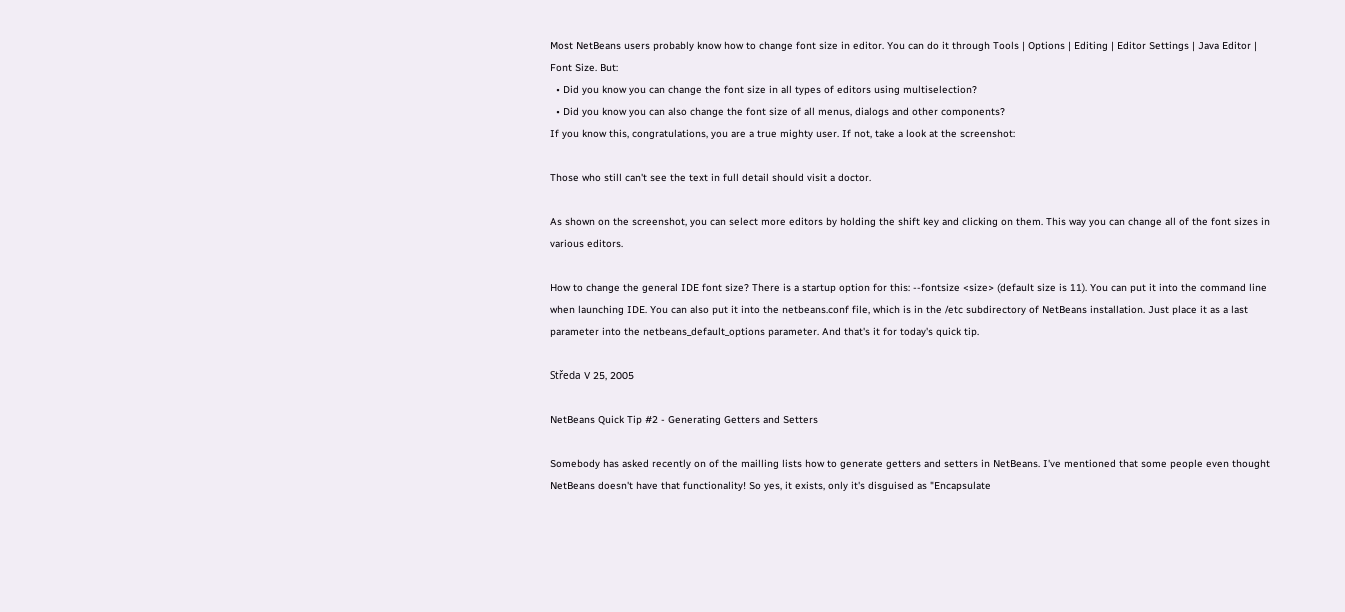Most NetBeans users probably know how to change font size in editor. You can do it through Tools | Options | Editing | Editor Settings | Java Editor | Font Size. But:
  • Did you know you can change the font size in all types of editors using multiselection?
  • Did you know you can also change the font size of all menus, dialogs and other components?
If you know this, congratulations, you are a true mighty user. If not, take a look at the screenshot:

Those who still can't see the text in full detail should visit a doctor.

As shown on the screenshot, you can select more editors by holding the shift key and clicking on them. This way you can change all of the font sizes in various editors.

How to change the general IDE font size? There is a startup option for this: --fontsize <size> (default size is 11). You can put it into the command line when launching IDE. You can also put it into the netbeans.conf file, which is in the /etc subdirectory of NetBeans installation. Just place it as a last parameter into the netbeans_default_options parameter. And that's it for today's quick tip.

Středa V 25, 2005

NetBeans Quick Tip #2 - Generating Getters and Setters

Somebody has asked recently on of the mailling lists how to generate getters and setters in NetBeans. I've mentioned that some people even thought NetBeans doesn't have that functionality! So yes, it exists, only it's disguised as "Encapsulate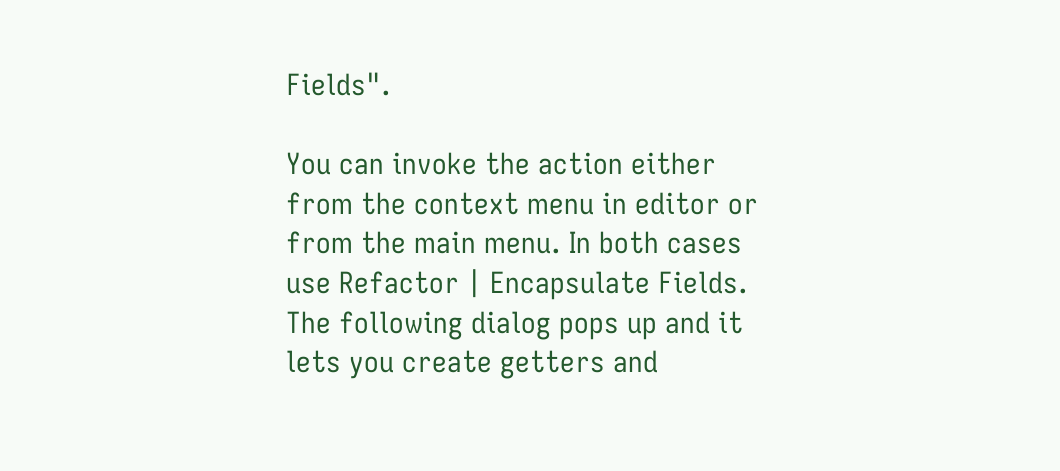Fields".

You can invoke the action either from the context menu in editor or from the main menu. In both cases use Refactor | Encapsulate Fields. The following dialog pops up and it lets you create getters and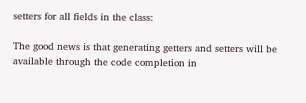setters for all fields in the class:

The good news is that generating getters and setters will be available through the code completion in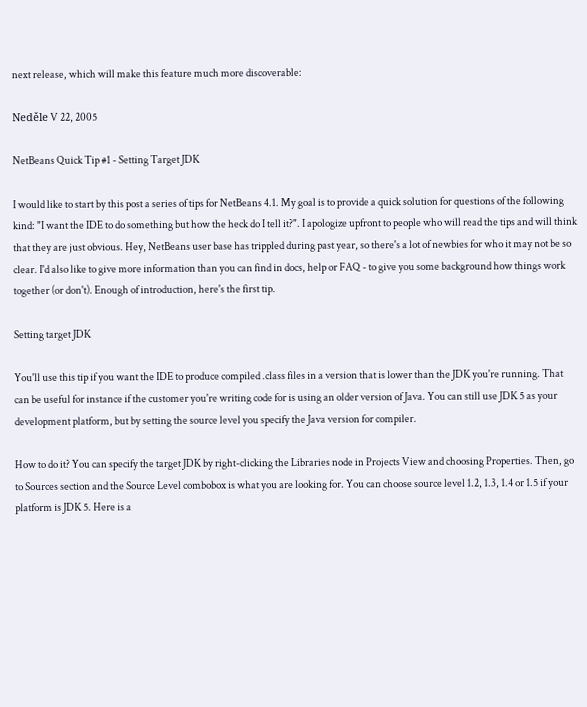next release, which will make this feature much more discoverable:

Neděle V 22, 2005

NetBeans Quick Tip #1 - Setting Target JDK

I would like to start by this post a series of tips for NetBeans 4.1. My goal is to provide a quick solution for questions of the following kind: "I want the IDE to do something but how the heck do I tell it?". I apologize upfront to people who will read the tips and will think that they are just obvious. Hey, NetBeans user base has trippled during past year, so there's a lot of newbies for who it may not be so clear. I'd also like to give more information than you can find in docs, help or FAQ - to give you some background how things work together (or don't). Enough of introduction, here's the first tip.

Setting target JDK

You'll use this tip if you want the IDE to produce compiled .class files in a version that is lower than the JDK you're running. That can be useful for instance if the customer you're writing code for is using an older version of Java. You can still use JDK 5 as your development platform, but by setting the source level you specify the Java version for compiler.

How to do it? You can specify the target JDK by right-clicking the Libraries node in Projects View and choosing Properties. Then, go to Sources section and the Source Level combobox is what you are looking for. You can choose source level 1.2, 1.3, 1.4 or 1.5 if your platform is JDK 5. Here is a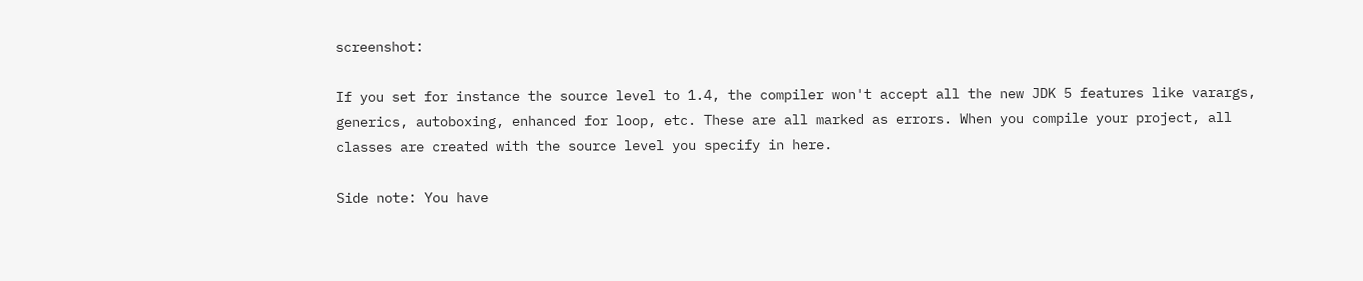screenshot:

If you set for instance the source level to 1.4, the compiler won't accept all the new JDK 5 features like varargs, generics, autoboxing, enhanced for loop, etc. These are all marked as errors. When you compile your project, all classes are created with the source level you specify in here.

Side note: You have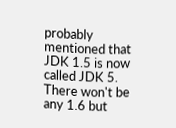probably mentioned that JDK 1.5 is now called JDK 5. There won't be any 1.6 but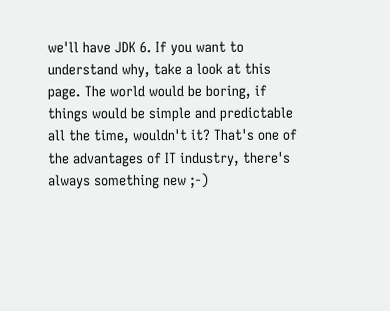we'll have JDK 6. If you want to understand why, take a look at this page. The world would be boring, if things would be simple and predictable all the time, wouldn't it? That's one of the advantages of IT industry, there's always something new ;-)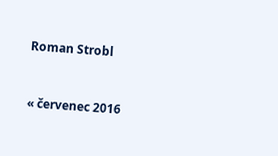Roman Strobl


« červenec 2016